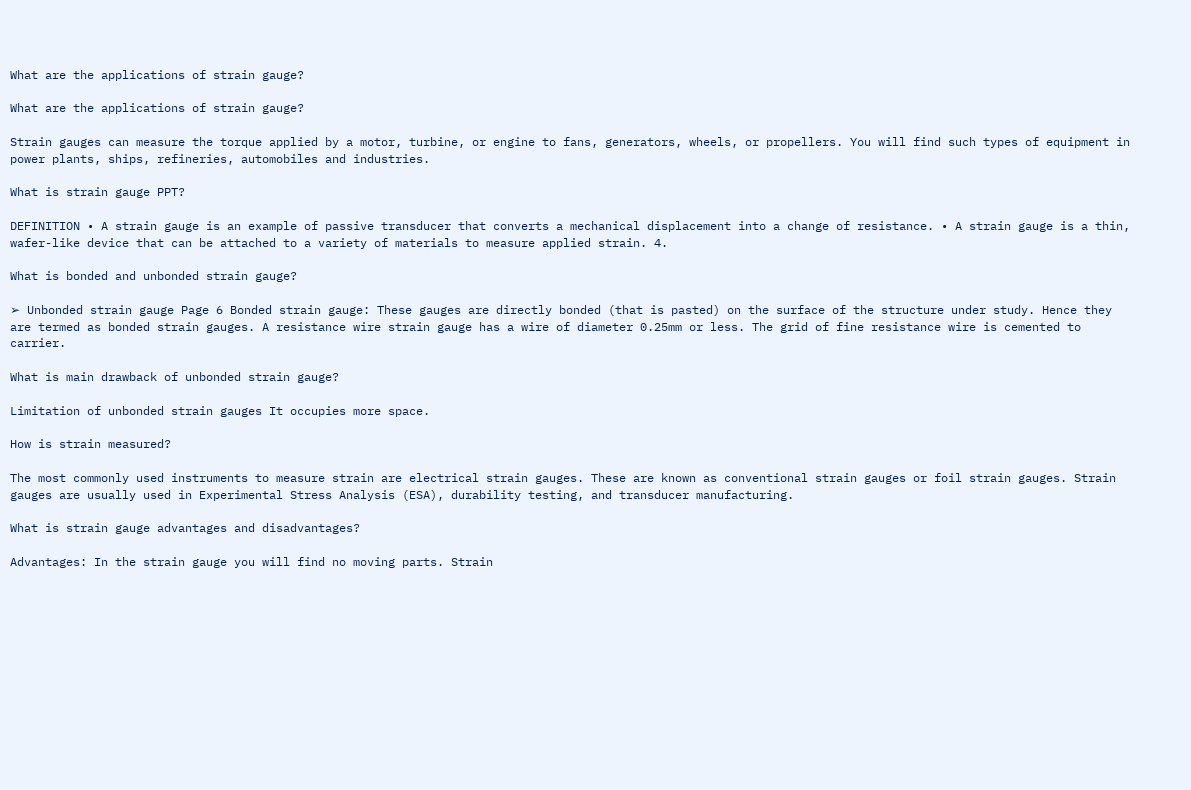What are the applications of strain gauge?

What are the applications of strain gauge?

Strain gauges can measure the torque applied by a motor, turbine, or engine to fans, generators, wheels, or propellers. You will find such types of equipment in power plants, ships, refineries, automobiles and industries.

What is strain gauge PPT?

DEFINITION • A strain gauge is an example of passive transducer that converts a mechanical displacement into a change of resistance. • A strain gauge is a thin, wafer-like device that can be attached to a variety of materials to measure applied strain. 4.

What is bonded and unbonded strain gauge?

➢ Unbonded strain gauge Page 6 Bonded strain gauge: These gauges are directly bonded (that is pasted) on the surface of the structure under study. Hence they are termed as bonded strain gauges. A resistance wire strain gauge has a wire of diameter 0.25mm or less. The grid of fine resistance wire is cemented to carrier.

What is main drawback of unbonded strain gauge?

Limitation of unbonded strain gauges It occupies more space.

How is strain measured?

The most commonly used instruments to measure strain are electrical strain gauges. These are known as conventional strain gauges or foil strain gauges. Strain gauges are usually used in Experimental Stress Analysis (ESA), durability testing, and transducer manufacturing.

What is strain gauge advantages and disadvantages?

Advantages: In the strain gauge you will find no moving parts. Strain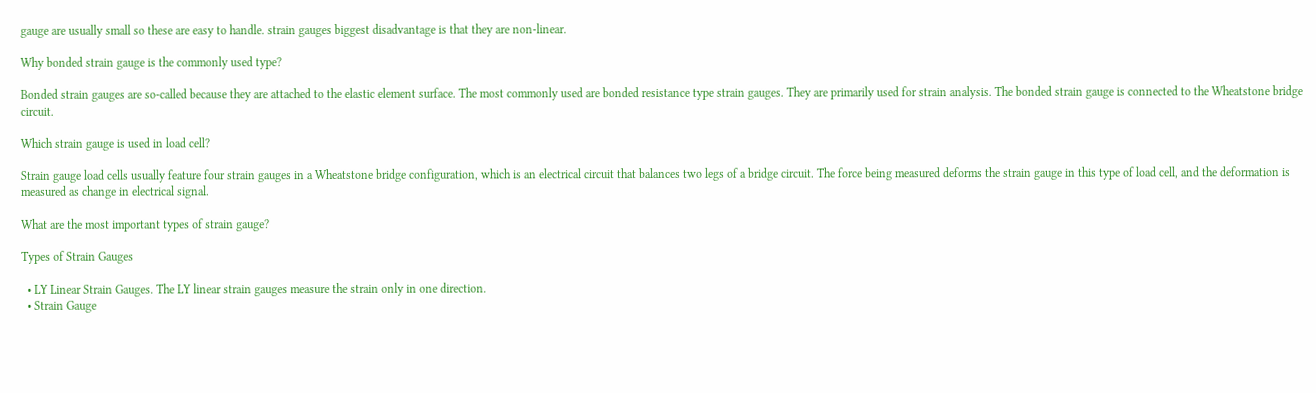gauge are usually small so these are easy to handle. strain gauges biggest disadvantage is that they are non-linear.

Why bonded strain gauge is the commonly used type?

Bonded strain gauges are so-called because they are attached to the elastic element surface. The most commonly used are bonded resistance type strain gauges. They are primarily used for strain analysis. The bonded strain gauge is connected to the Wheatstone bridge circuit.

Which strain gauge is used in load cell?

Strain gauge load cells usually feature four strain gauges in a Wheatstone bridge configuration, which is an electrical circuit that balances two legs of a bridge circuit. The force being measured deforms the strain gauge in this type of load cell, and the deformation is measured as change in electrical signal.

What are the most important types of strain gauge?

Types of Strain Gauges

  • LY Linear Strain Gauges. The LY linear strain gauges measure the strain only in one direction.
  • Strain Gauge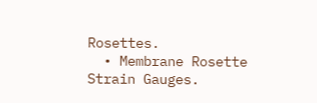Rosettes.
  • Membrane Rosette Strain Gauges.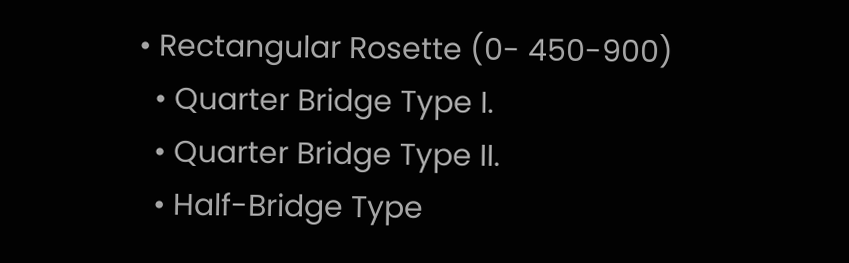• Rectangular Rosette (0- 450-900)
  • Quarter Bridge Type I.
  • Quarter Bridge Type II.
  • Half-Bridge Type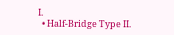I.
  • Half-Bridge Type II.